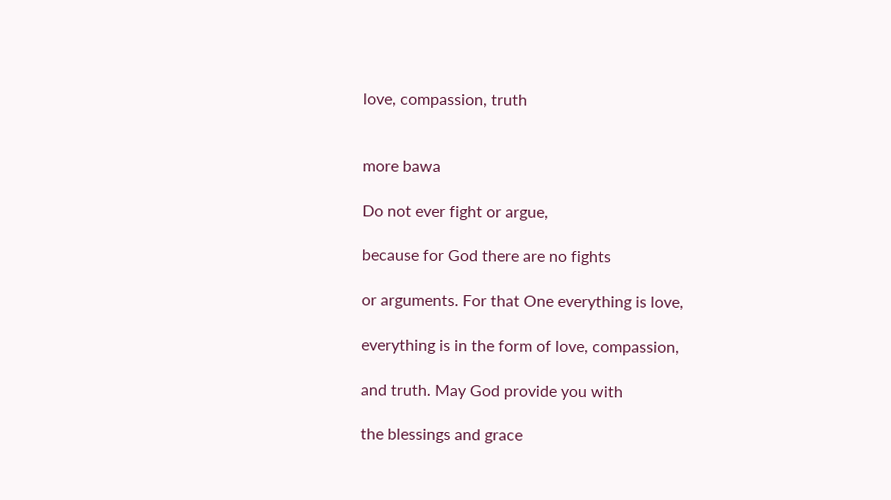love, compassion, truth


more bawa

Do not ever fight or argue,

because for God there are no fights

or arguments. For that One everything is love,

everything is in the form of love, compassion,

and truth. May God provide you with

the blessings and grace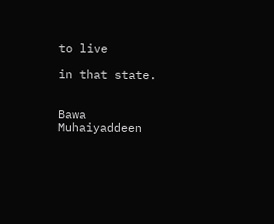to live

in that state.


Bawa Muhaiyaddeen